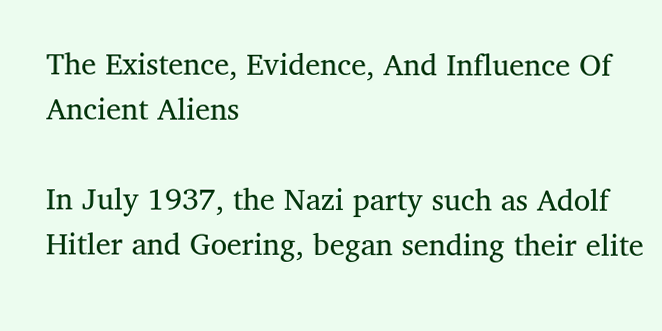The Existence, Evidence, And Influence Of Ancient Aliens

In July 1937, the Nazi party such as Adolf Hitler and Goering, began sending their elite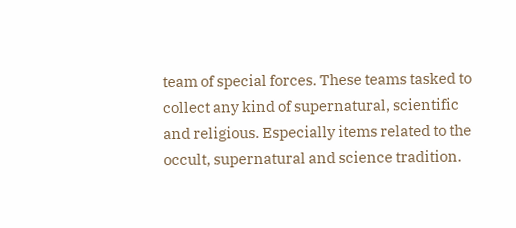team of special forces. These teams tasked to collect any kind of supernatural, scientific and religious. Especially items related to the occult, supernatural and science tradition.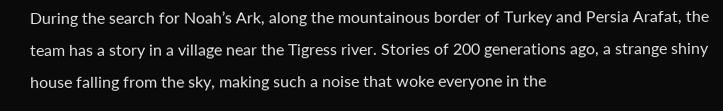During the search for Noah’s Ark, along the mountainous border of Turkey and Persia Arafat, the team has a story in a village near the Tigress river. Stories of 200 generations ago, a strange shiny house falling from the sky, making such a noise that woke everyone in the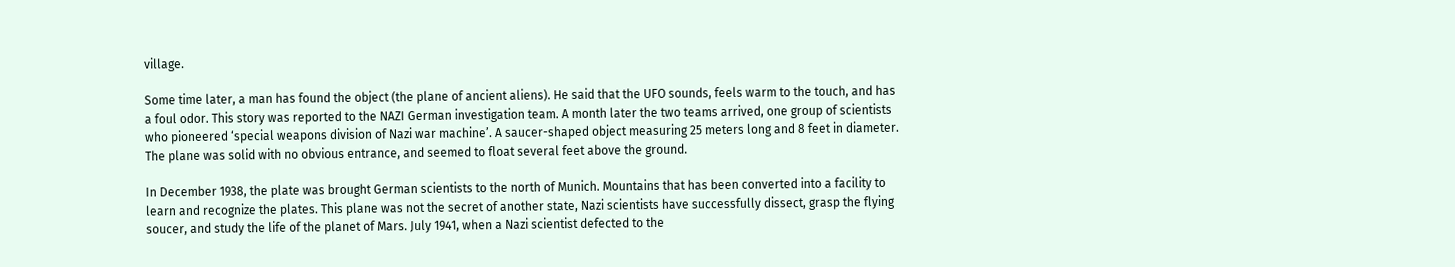village.

Some time later, a man has found the object (the plane of ancient aliens). He said that the UFO sounds, feels warm to the touch, and has a foul odor. This story was reported to the NAZI German investigation team. A month later the two teams arrived, one group of scientists who pioneered ‘special weapons division of Nazi war machine’. A saucer-shaped object measuring 25 meters long and 8 feet in diameter. The plane was solid with no obvious entrance, and seemed to float several feet above the ground.

In December 1938, the plate was brought German scientists to the north of Munich. Mountains that has been converted into a facility to learn and recognize the plates. This plane was not the secret of another state, Nazi scientists have successfully dissect, grasp the flying soucer, and study the life of the planet of Mars. July 1941, when a Nazi scientist defected to the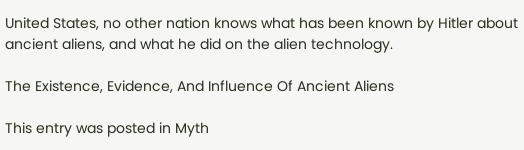United States, no other nation knows what has been known by Hitler about ancient aliens, and what he did on the alien technology.

The Existence, Evidence, And Influence Of Ancient Aliens

This entry was posted in Myth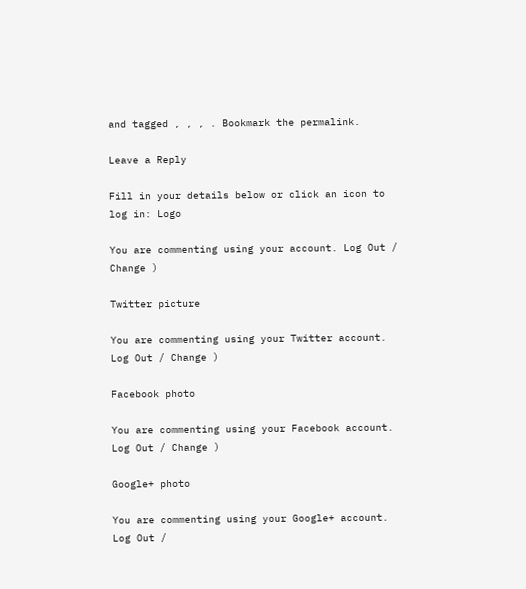and tagged , , , . Bookmark the permalink.

Leave a Reply

Fill in your details below or click an icon to log in: Logo

You are commenting using your account. Log Out / Change )

Twitter picture

You are commenting using your Twitter account. Log Out / Change )

Facebook photo

You are commenting using your Facebook account. Log Out / Change )

Google+ photo

You are commenting using your Google+ account. Log Out /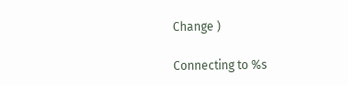Change )

Connecting to %s